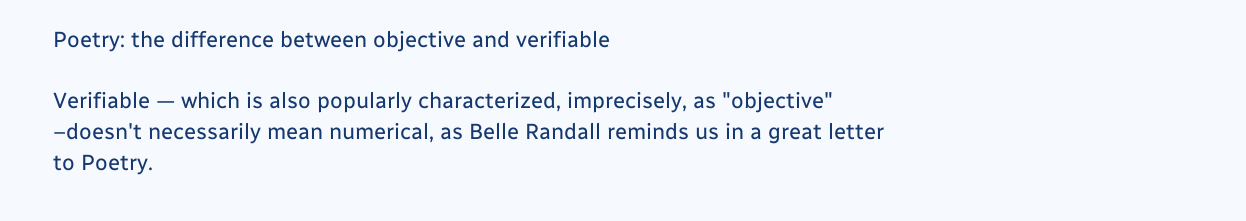Poetry: the difference between objective and verifiable

Verifiable — which is also popularly characterized, imprecisely, as "objective" –doesn't necessarily mean numerical, as Belle Randall reminds us in a great letter to Poetry.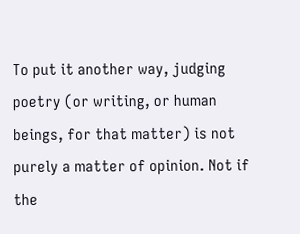To put it another way, judging poetry (or writing, or human beings, for that matter) is not purely a matter of opinion. Not if the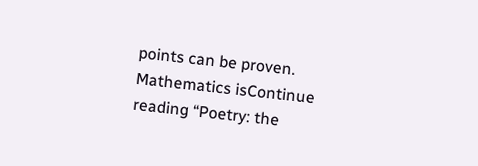points can be proven. Mathematics isContinue reading “Poetry: the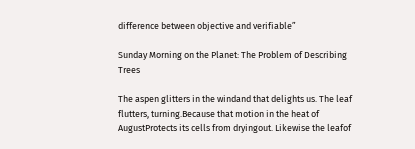difference between objective and verifiable”

Sunday Morning on the Planet: The Problem of Describing Trees

The aspen glitters in the windand that delights us. The leaf flutters, turning.Because that motion in the heat of AugustProtects its cells from dryingout. Likewise the leafof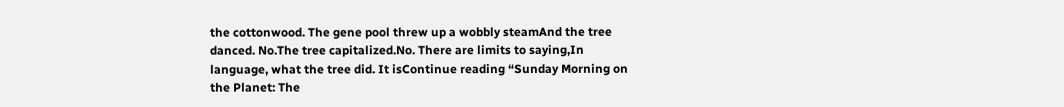the cottonwood. The gene pool threw up a wobbly steamAnd the tree danced. No.The tree capitalized.No. There are limits to saying,In language, what the tree did. It isContinue reading “Sunday Morning on the Planet: The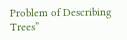Problem of Describing Trees”